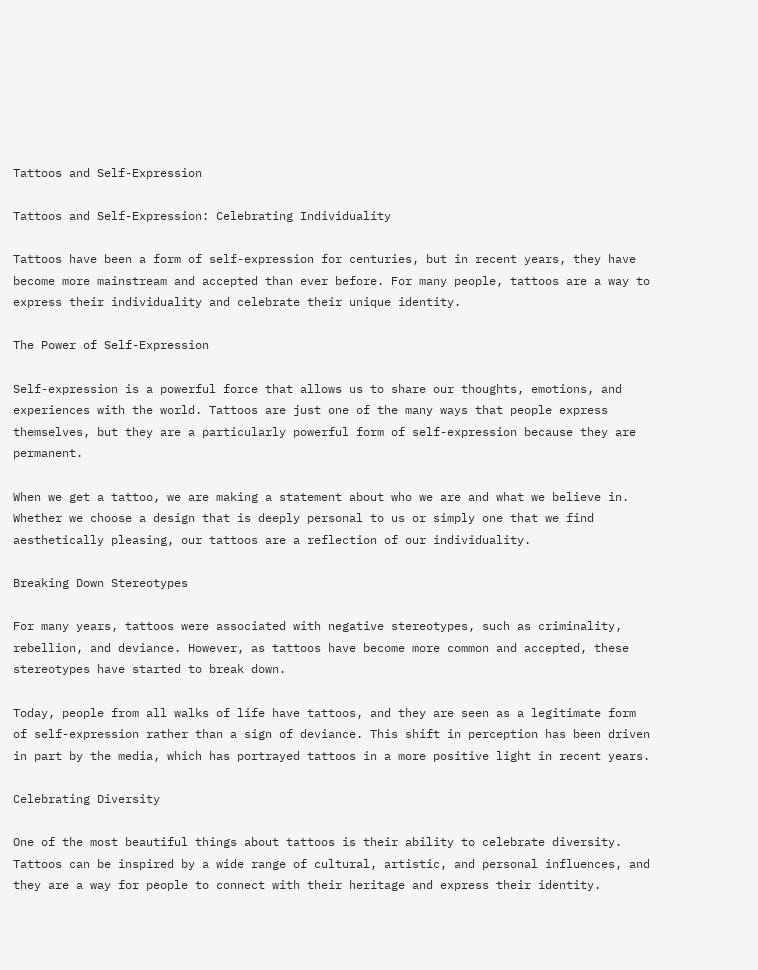Tattoos and Self-Expression

Tattoos and Self-Expression: Celebrating Individuality

Tattoos have been a form of self-expression for centuries, but in recent years, they have become more mainstream and accepted than ever before. For many people, tattoos are a way to express their individuality and celebrate their unique identity.

The Power of Self-Expression

Self-expression is a powerful force that allows us to share our thoughts, emotions, and experiences with the world. Tattoos are just one of the many ways that people express themselves, but they are a particularly powerful form of self-expression because they are permanent.

When we get a tattoo, we are making a statement about who we are and what we believe in. Whether we choose a design that is deeply personal to us or simply one that we find aesthetically pleasing, our tattoos are a reflection of our individuality.

Breaking Down Stereotypes

For many years, tattoos were associated with negative stereotypes, such as criminality, rebellion, and deviance. However, as tattoos have become more common and accepted, these stereotypes have started to break down.

Today, people from all walks of life have tattoos, and they are seen as a legitimate form of self-expression rather than a sign of deviance. This shift in perception has been driven in part by the media, which has portrayed tattoos in a more positive light in recent years.

Celebrating Diversity

One of the most beautiful things about tattoos is their ability to celebrate diversity. Tattoos can be inspired by a wide range of cultural, artistic, and personal influences, and they are a way for people to connect with their heritage and express their identity.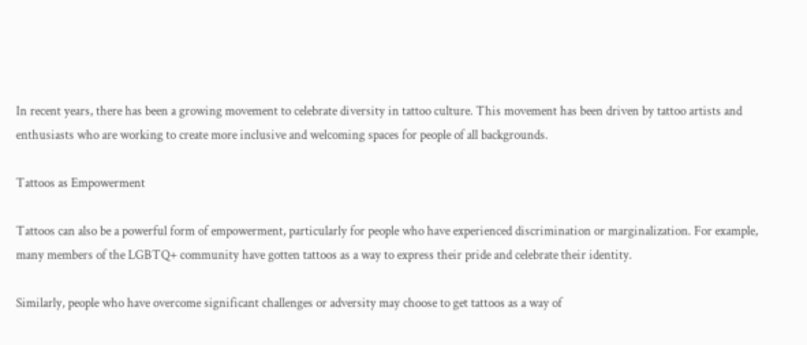In recent years, there has been a growing movement to celebrate diversity in tattoo culture. This movement has been driven by tattoo artists and enthusiasts who are working to create more inclusive and welcoming spaces for people of all backgrounds.

Tattoos as Empowerment

Tattoos can also be a powerful form of empowerment, particularly for people who have experienced discrimination or marginalization. For example, many members of the LGBTQ+ community have gotten tattoos as a way to express their pride and celebrate their identity.

Similarly, people who have overcome significant challenges or adversity may choose to get tattoos as a way of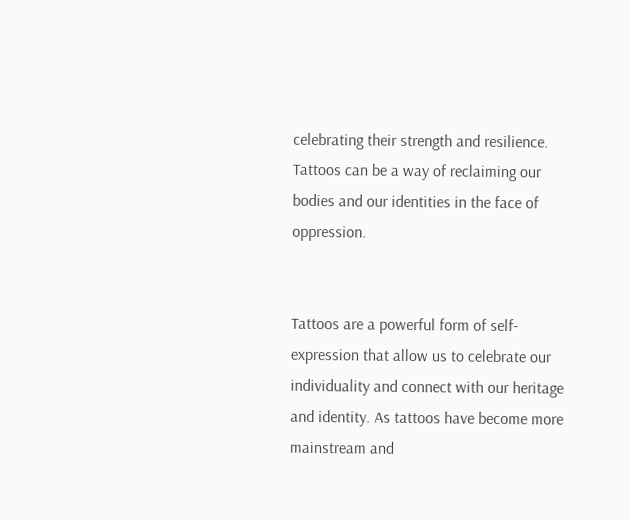celebrating their strength and resilience. Tattoos can be a way of reclaiming our bodies and our identities in the face of oppression.


Tattoos are a powerful form of self-expression that allow us to celebrate our individuality and connect with our heritage and identity. As tattoos have become more mainstream and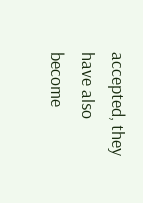accepted, they have also become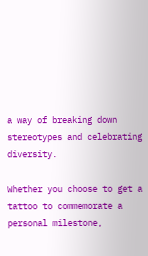a way of breaking down stereotypes and celebrating diversity.

Whether you choose to get a tattoo to commemorate a personal milestone,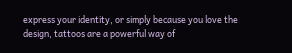express your identity, or simply because you love the design, tattoos are a powerful way of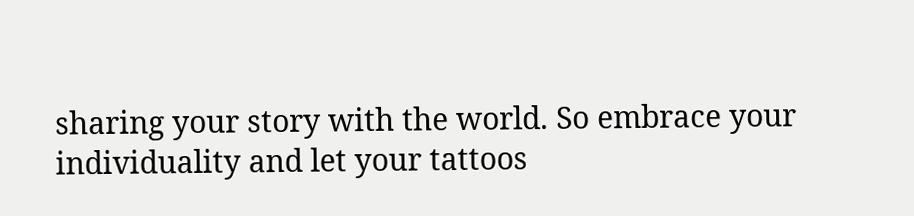sharing your story with the world. So embrace your individuality and let your tattoos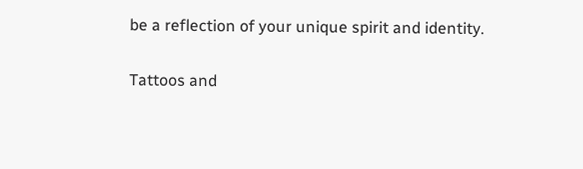be a reflection of your unique spirit and identity.

Tattoos and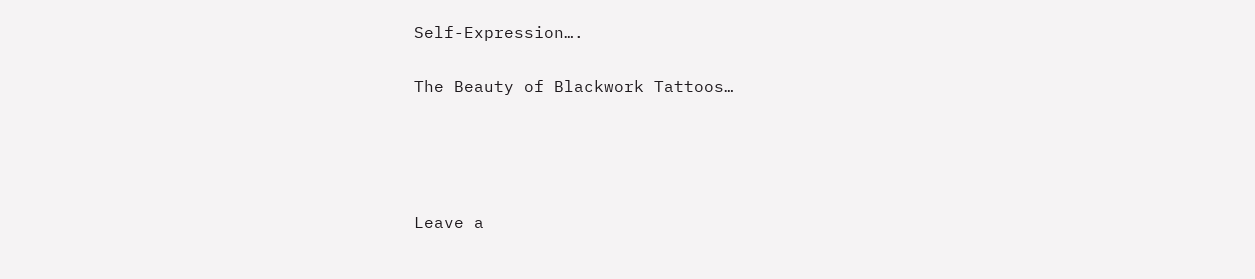Self-Expression….

The Beauty of Blackwork Tattoos…




Leave a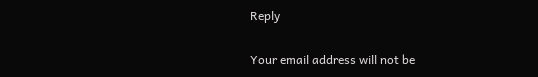Reply

Your email address will not be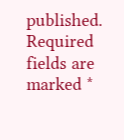published. Required fields are marked *